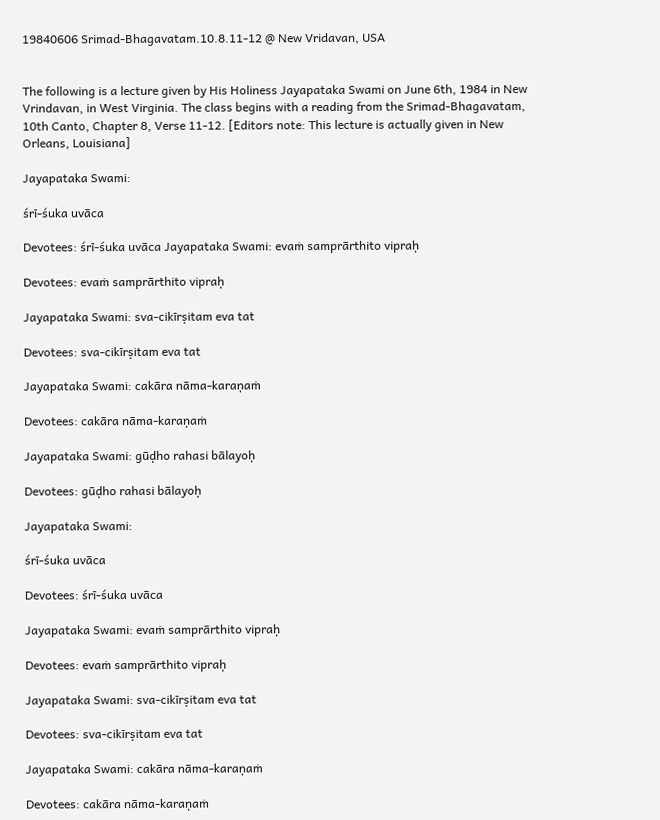19840606 Srimad-Bhagavatam.10.8.11-12 @ New Vridavan, USA


The following is a lecture given by His Holiness Jayapataka Swami on June 6th, 1984 in New Vrindavan, in West Virginia. The class begins with a reading from the Srimad-Bhagavatam, 10th Canto, Chapter 8, Verse 11-12. [Editors note: This lecture is actually given in New Orleans, Louisiana]

Jayapataka Swami:

śrī-śuka uvāca

Devotees: śrī-śuka uvāca Jayapataka Swami: evaṁ samprārthito vipraḥ

Devotees: evaṁ samprārthito vipraḥ

Jayapataka Swami: sva-cikīrṣitam eva tat

Devotees: sva-cikīrṣitam eva tat

Jayapataka Swami: cakāra nāma-karaṇaṁ

Devotees: cakāra nāma-karaṇaṁ

Jayapataka Swami: gūḍho rahasi bālayoḥ

Devotees: gūḍho rahasi bālayoḥ

Jayapataka Swami:

śrī-śuka uvāca

Devotees: śrī-śuka uvāca

Jayapataka Swami: evaṁ samprārthito vipraḥ

Devotees: evaṁ samprārthito vipraḥ

Jayapataka Swami: sva-cikīrṣitam eva tat

Devotees: sva-cikīrṣitam eva tat

Jayapataka Swami: cakāra nāma-karaṇaṁ

Devotees: cakāra nāma-karaṇaṁ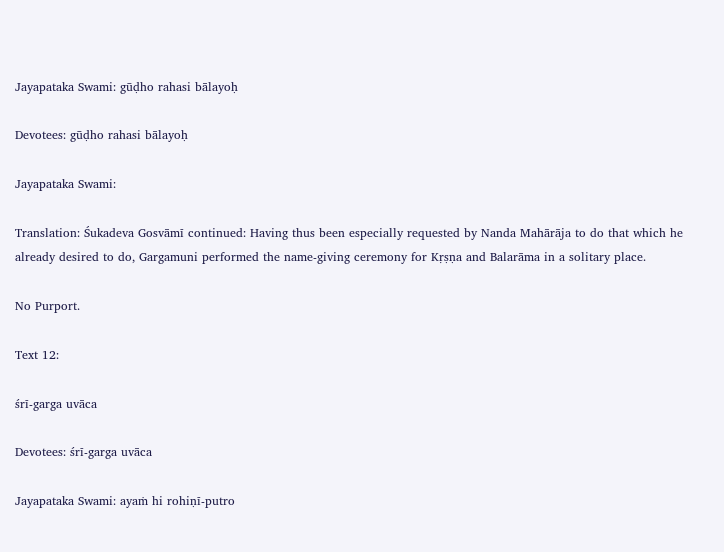Jayapataka Swami: gūḍho rahasi bālayoḥ

Devotees: gūḍho rahasi bālayoḥ

Jayapataka Swami:

Translation: Śukadeva Gosvāmī continued: Having thus been especially requested by Nanda Mahārāja to do that which he already desired to do, Gargamuni performed the name-giving ceremony for Kṛṣṇa and Balarāma in a solitary place.

No Purport.

Text 12:

śrī-garga uvāca

Devotees: śrī-garga uvāca

Jayapataka Swami: ayaṁ hi rohiṇī-putro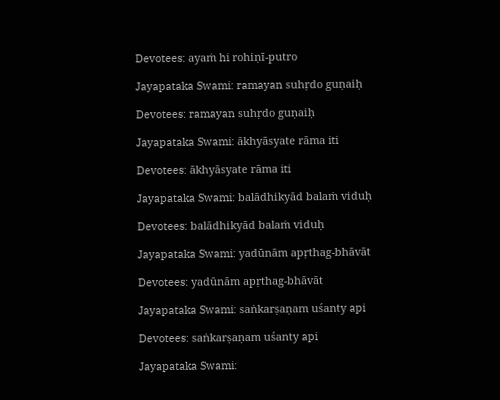Devotees: ayaṁ hi rohiṇī-putro

Jayapataka Swami: ramayan suhṛdo guṇaiḥ

Devotees: ramayan suhṛdo guṇaiḥ

Jayapataka Swami: ākhyāsyate rāma iti

Devotees: ākhyāsyate rāma iti

Jayapataka Swami: balādhikyād balaṁ viduḥ

Devotees: balādhikyād balaṁ viduḥ

Jayapataka Swami: yadūnām apṛthag-bhāvāt

Devotees: yadūnām apṛthag-bhāvāt

Jayapataka Swami: saṅkarṣaṇam uśanty api

Devotees: saṅkarṣaṇam uśanty api

Jayapataka Swami: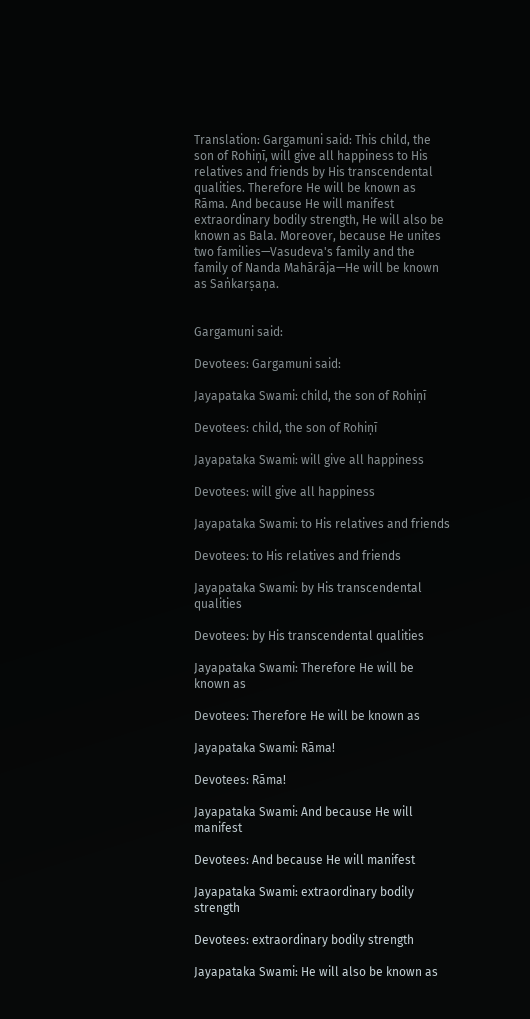Translation: Gargamuni said: This child, the son of Rohiṇī, will give all happiness to His relatives and friends by His transcendental qualities. Therefore He will be known as Rāma. And because He will manifest extraordinary bodily strength, He will also be known as Bala. Moreover, because He unites two families—Vasudeva's family and the family of Nanda Mahārāja—He will be known as Saṅkarṣaṇa.


Gargamuni said:

Devotees: Gargamuni said:

Jayapataka Swami: child, the son of Rohiṇī

Devotees: child, the son of Rohiṇī

Jayapataka Swami: will give all happiness

Devotees: will give all happiness

Jayapataka Swami: to His relatives and friends

Devotees: to His relatives and friends

Jayapataka Swami: by His transcendental qualities

Devotees: by His transcendental qualities

Jayapataka Swami: Therefore He will be known as

Devotees: Therefore He will be known as

Jayapataka Swami: Rāma!

Devotees: Rāma!

Jayapataka Swami: And because He will manifest

Devotees: And because He will manifest

Jayapataka Swami: extraordinary bodily strength

Devotees: extraordinary bodily strength

Jayapataka Swami: He will also be known as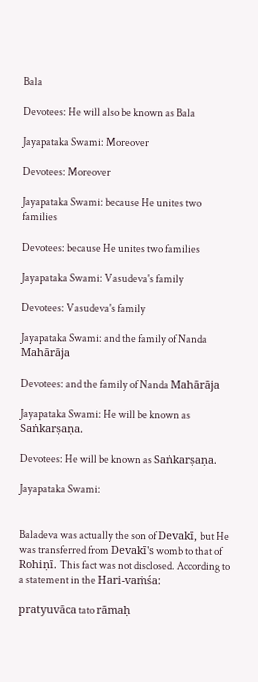Bala

Devotees: He will also be known as Bala

Jayapataka Swami: Moreover

Devotees: Moreover

Jayapataka Swami: because He unites two families

Devotees: because He unites two families

Jayapataka Swami: Vasudeva's family

Devotees: Vasudeva's family

Jayapataka Swami: and the family of Nanda Mahārāja

Devotees: and the family of Nanda Mahārāja

Jayapataka Swami: He will be known as Saṅkarṣaṇa.

Devotees: He will be known as Saṅkarṣaṇa.

Jayapataka Swami:


Baladeva was actually the son of Devakī, but He was transferred from Devakī's womb to that of Rohiṇī. This fact was not disclosed. According to a statement in the Hari-vaṁśa:

pratyuvāca tato rāmaḥ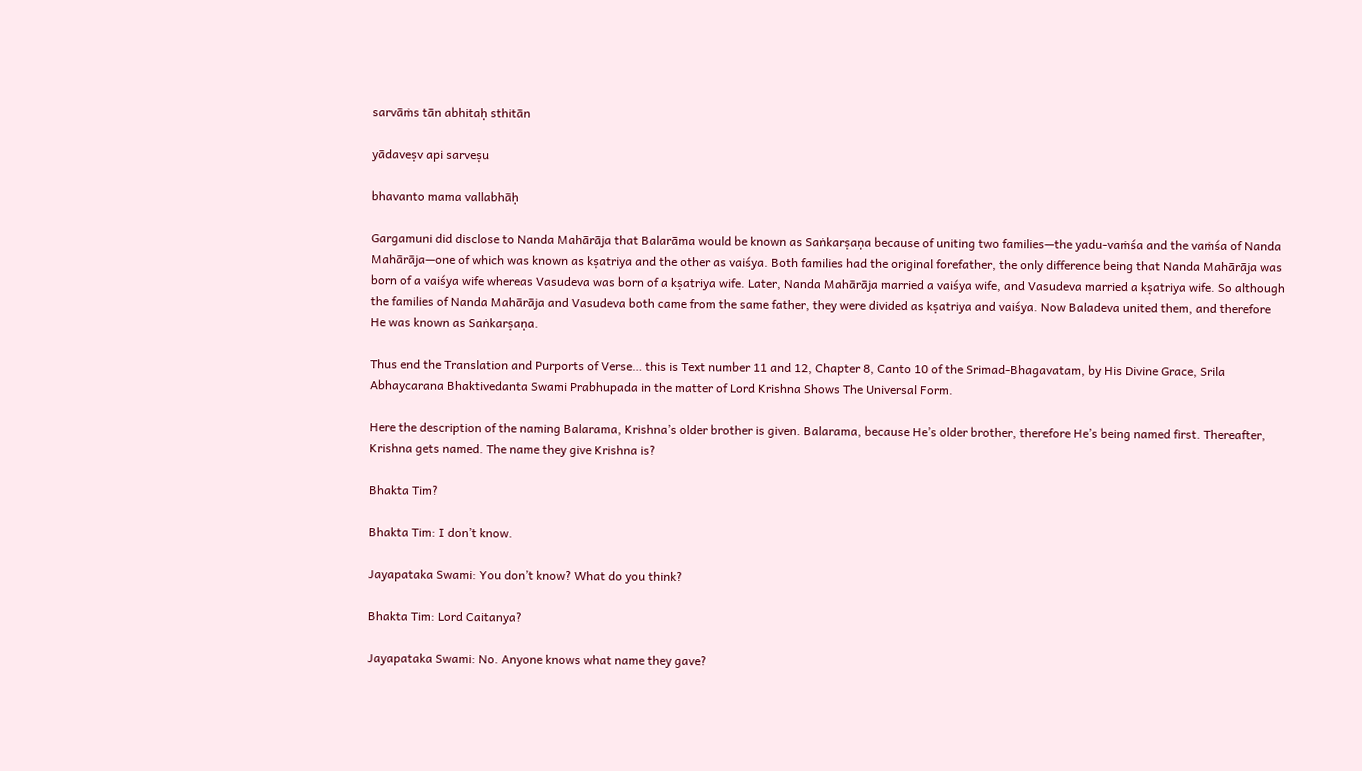sarvāṁs tān abhitaḥ sthitān

yādaveṣv api sarveṣu

bhavanto mama vallabhāḥ

Gargamuni did disclose to Nanda Mahārāja that Balarāma would be known as Saṅkarṣaṇa because of uniting two families—the yadu-vaṁśa and the vaṁśa of Nanda Mahārāja—one of which was known as kṣatriya and the other as vaiśya. Both families had the original forefather, the only difference being that Nanda Mahārāja was born of a vaiśya wife whereas Vasudeva was born of a kṣatriya wife. Later, Nanda Mahārāja married a vaiśya wife, and Vasudeva married a kṣatriya wife. So although the families of Nanda Mahārāja and Vasudeva both came from the same father, they were divided as kṣatriya and vaiśya. Now Baladeva united them, and therefore He was known as Saṅkarṣaṇa.

Thus end the Translation and Purports of Verse… this is Text number 11 and 12, Chapter 8, Canto 10 of the Srimad-Bhagavatam, by His Divine Grace, Srila Abhaycarana Bhaktivedanta Swami Prabhupada in the matter of Lord Krishna Shows The Universal Form.

Here the description of the naming Balarama, Krishna’s older brother is given. Balarama, because He’s older brother, therefore He’s being named first. Thereafter, Krishna gets named. The name they give Krishna is?

Bhakta Tim?

Bhakta Tim: I don’t know.

Jayapataka Swami: You don’t know? What do you think?

Bhakta Tim: Lord Caitanya?

Jayapataka Swami: No. Anyone knows what name they gave?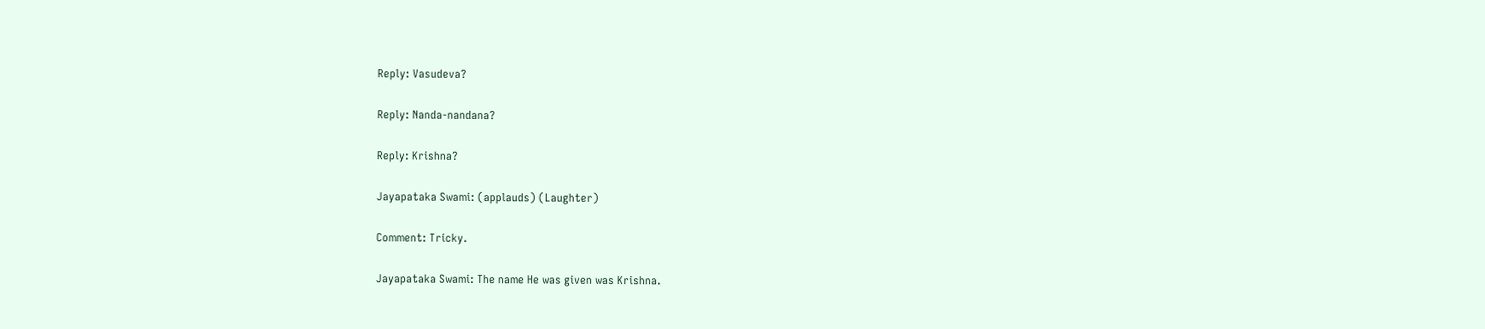Reply: Vasudeva?

Reply: Nanda-nandana?

Reply: Krishna?

Jayapataka Swami: (applauds) (Laughter)

Comment: Tricky.

Jayapataka Swami: The name He was given was Krishna.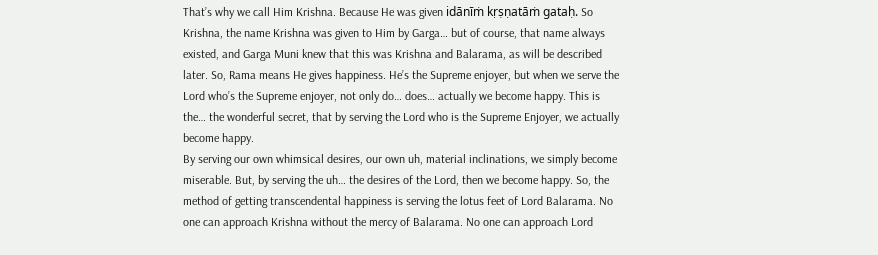That’s why we call Him Krishna. Because He was given idānīṁ kṛṣṇatāṁ gataḥ. So Krishna, the name Krishna was given to Him by Garga… but of course, that name always existed, and Garga Muni knew that this was Krishna and Balarama, as will be described later. So, Rama means He gives happiness. He’s the Supreme enjoyer, but when we serve the Lord who’s the Supreme enjoyer, not only do… does… actually we become happy. This is the… the wonderful secret, that by serving the Lord who is the Supreme Enjoyer, we actually become happy.
By serving our own whimsical desires, our own uh, material inclinations, we simply become miserable. But, by serving the uh… the desires of the Lord, then we become happy. So, the method of getting transcendental happiness is serving the lotus feet of Lord Balarama. No one can approach Krishna without the mercy of Balarama. No one can approach Lord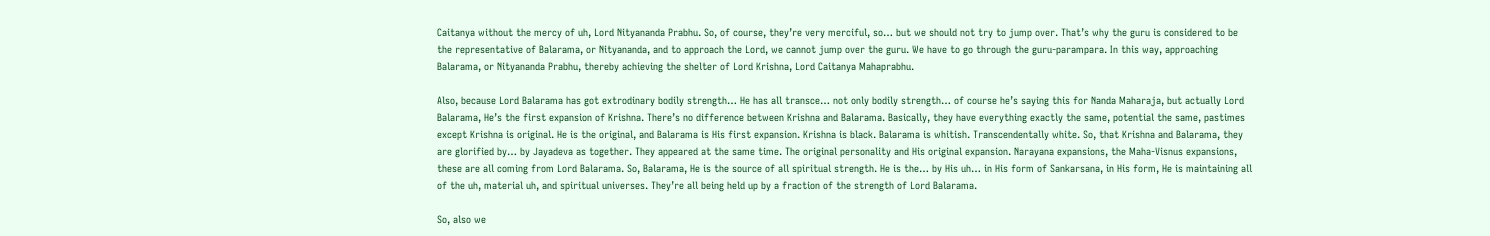Caitanya without the mercy of uh, Lord Nityananda Prabhu. So, of course, they’re very merciful, so… but we should not try to jump over. That’s why the guru is considered to be the representative of Balarama, or Nityananda, and to approach the Lord, we cannot jump over the guru. We have to go through the guru-parampara. In this way, approaching Balarama, or Nityananda Prabhu, thereby achieving the shelter of Lord Krishna, Lord Caitanya Mahaprabhu.

Also, because Lord Balarama has got extrodinary bodily strength… He has all transce… not only bodily strength… of course he’s saying this for Nanda Maharaja, but actually Lord Balarama, He’s the first expansion of Krishna. There’s no difference between Krishna and Balarama. Basically, they have everything exactly the same, potential the same, pastimes except Krishna is original. He is the original, and Balarama is His first expansion. Krishna is black. Balarama is whitish. Transcendentally white. So, that Krishna and Balarama, they are glorified by… by Jayadeva as together. They appeared at the same time. The original personality and His original expansion. Narayana expansions, the Maha-Visnus expansions, these are all coming from Lord Balarama. So, Balarama, He is the source of all spiritual strength. He is the… by His uh… in His form of Sankarsana, in His form, He is maintaining all of the uh, material uh, and spiritual universes. They’re all being held up by a fraction of the strength of Lord Balarama.

So, also we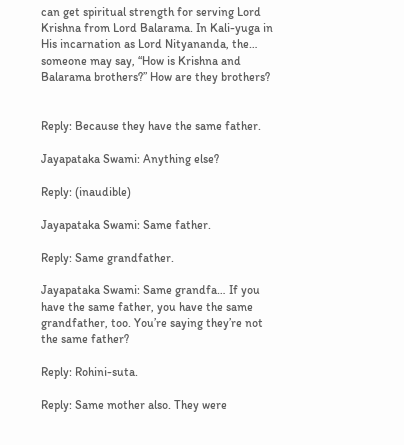can get spiritual strength for serving Lord Krishna from Lord Balarama. In Kali-yuga in His incarnation as Lord Nityananda, the… someone may say, “How is Krishna and Balarama brothers?” How are they brothers?


Reply: Because they have the same father.

Jayapataka Swami: Anything else?

Reply: (inaudible)

Jayapataka Swami: Same father.

Reply: Same grandfather.

Jayapataka Swami: Same grandfa… If you have the same father, you have the same grandfather, too. You’re saying they’re not the same father?

Reply: Rohini-suta.

Reply: Same mother also. They were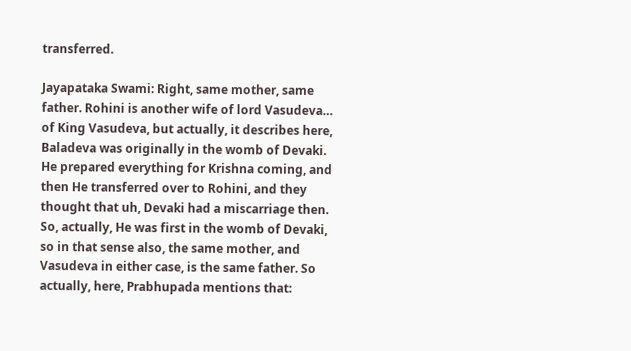transferred.

Jayapataka Swami: Right, same mother, same father. Rohini is another wife of lord Vasudeva… of King Vasudeva, but actually, it describes here, Baladeva was originally in the womb of Devaki. He prepared everything for Krishna coming, and then He transferred over to Rohini, and they thought that uh, Devaki had a miscarriage then. So, actually, He was first in the womb of Devaki, so in that sense also, the same mother, and Vasudeva in either case, is the same father. So actually, here, Prabhupada mentions that: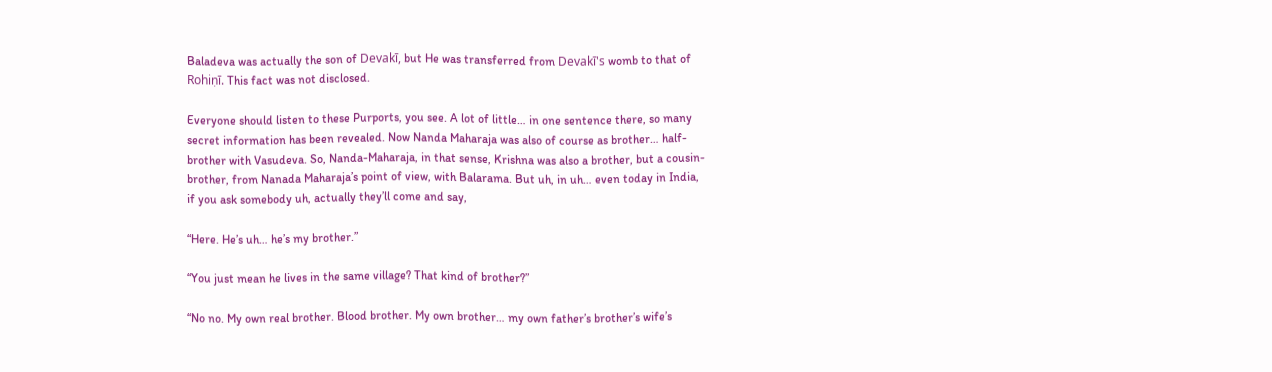Baladeva was actually the son of Devakī, but He was transferred from Devakī's womb to that of Rohiṇī. This fact was not disclosed.

Everyone should listen to these Purports, you see. A lot of little… in one sentence there, so many secret information has been revealed. Now Nanda Maharaja was also of course as brother… half-brother with Vasudeva. So, Nanda-Maharaja, in that sense, Krishna was also a brother, but a cousin-brother, from Nanada Maharaja’s point of view, with Balarama. But uh, in uh… even today in India, if you ask somebody uh, actually they’ll come and say,

“Here. He’s uh… he’s my brother.”

“You just mean he lives in the same village? That kind of brother?”

“No no. My own real brother. Blood brother. My own brother… my own father’s brother’s wife’s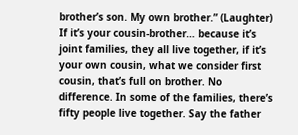brother’s son. My own brother.” (Laughter) If it’s your cousin-brother… because it’s joint families, they all live together, if it’s your own cousin, what we consider first cousin, that’s full on brother. No difference. In some of the families, there’s fifty people live together. Say the father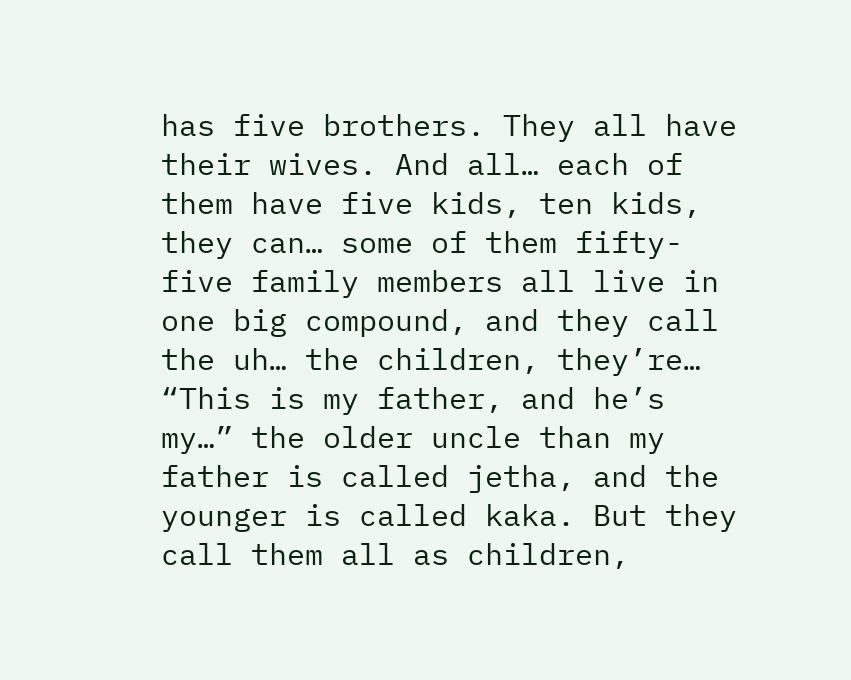has five brothers. They all have their wives. And all… each of them have five kids, ten kids, they can… some of them fifty-five family members all live in one big compound, and they call the uh… the children, they’re… “This is my father, and he’s my…” the older uncle than my father is called jetha, and the younger is called kaka. But they call them all as children,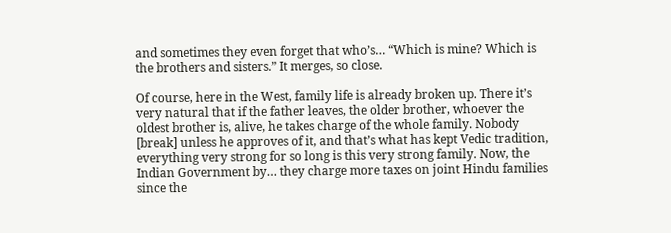and sometimes they even forget that who’s… “Which is mine? Which is the brothers and sisters.” It merges, so close.

Of course, here in the West, family life is already broken up. There it’s very natural that if the father leaves, the older brother, whoever the oldest brother is, alive, he takes charge of the whole family. Nobody [break] unless he approves of it, and that’s what has kept Vedic tradition, everything very strong for so long is this very strong family. Now, the Indian Government by… they charge more taxes on joint Hindu families since the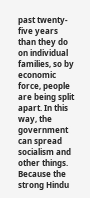past twenty-five years than they do on individual families, so by economic force, people are being split apart. In this way, the government can spread socialism and other things. Because the strong Hindu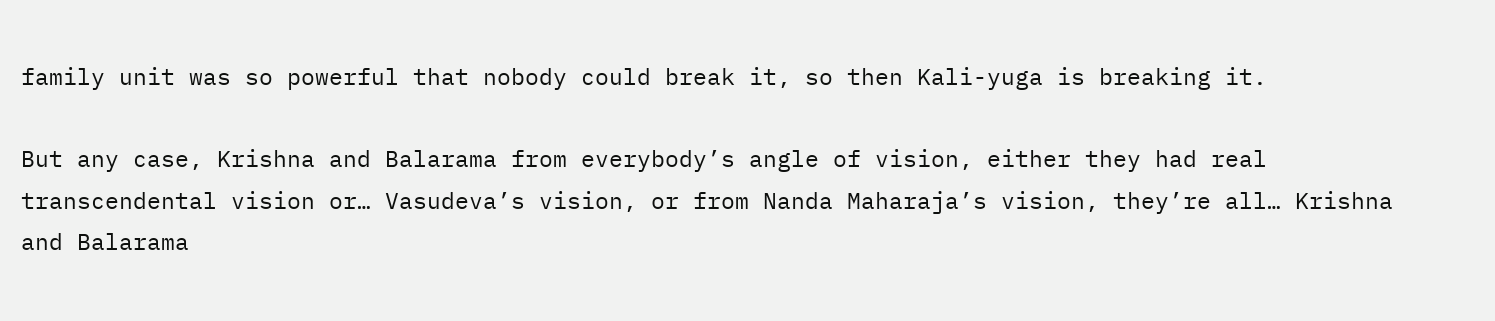family unit was so powerful that nobody could break it, so then Kali-yuga is breaking it.

But any case, Krishna and Balarama from everybody’s angle of vision, either they had real transcendental vision or… Vasudeva’s vision, or from Nanda Maharaja’s vision, they’re all… Krishna and Balarama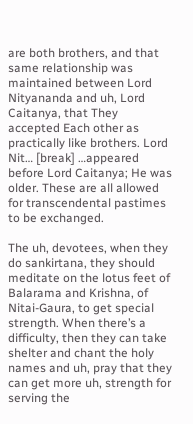are both brothers, and that same relationship was maintained between Lord Nityananda and uh, Lord Caitanya, that They accepted Each other as practically like brothers. Lord Nit… [break] …appeared before Lord Caitanya; He was older. These are all allowed for transcendental pastimes to be exchanged.

The uh, devotees, when they do sankirtana, they should meditate on the lotus feet of Balarama and Krishna, of Nitai-Gaura, to get special strength. When there’s a difficulty, then they can take shelter and chant the holy names and uh, pray that they can get more uh, strength for serving the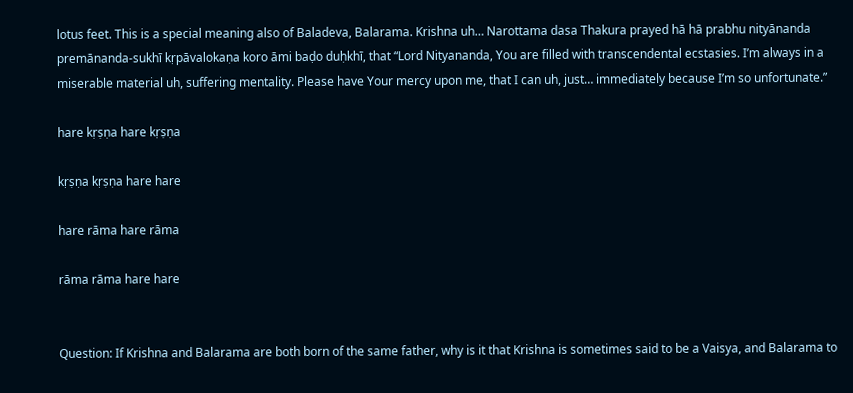lotus feet. This is a special meaning also of Baladeva, Balarama. Krishna uh… Narottama dasa Thakura prayed hā hā prabhu nityānanda premānanda-sukhī kṛpāvalokaṇa koro āmi baḍo duḥkhī, that “Lord Nityananda, You are filled with transcendental ecstasies. I’m always in a miserable material uh, suffering mentality. Please have Your mercy upon me, that I can uh, just… immediately because I’m so unfortunate.”

hare kṛṣṇa hare kṛṣṇa

kṛṣṇa kṛṣṇa hare hare

hare rāma hare rāma

rāma rāma hare hare


Question: If Krishna and Balarama are both born of the same father, why is it that Krishna is sometimes said to be a Vaisya, and Balarama to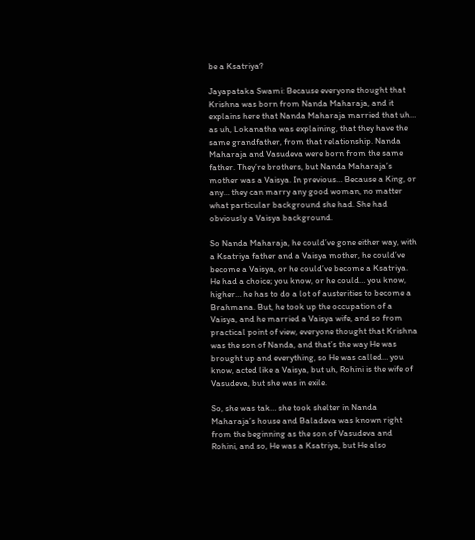be a Ksatriya?

Jayapataka Swami: Because everyone thought that Krishna was born from Nanda Maharaja, and it explains here that Nanda Maharaja married that uh… as uh, Lokanatha was explaining, that they have the same grandfather, from that relationship. Nanda Maharaja and Vasudeva were born from the same father. They’re brothers, but Nanda Maharaja’s mother was a Vaisya. In previous… Because a King, or any… they can marry any good woman, no matter what particular background she had. She had obviously a Vaisya background.

So Nanda Maharaja, he could’ve gone either way, with a Ksatriya father and a Vaisya mother, he could’ve become a Vaisya, or he could’ve become a Ksatriya. He had a choice; you know, or he could… you know, higher… he has to do a lot of austerities to become a Brahmana. But, he took up the occupation of a Vaisya, and he married a Vaisya wife, and so from practical point of view, everyone thought that Krishna was the son of Nanda, and that’s the way He was brought up and everything, so He was called… you know, acted like a Vaisya, but uh, Rohini is the wife of Vasudeva, but she was in exile.

So, she was tak… she took shelter in Nanda Maharaja’s house and Baladeva was known right from the beginning as the son of Vasudeva and Rohini, and so, He was a Ksatriya, but He also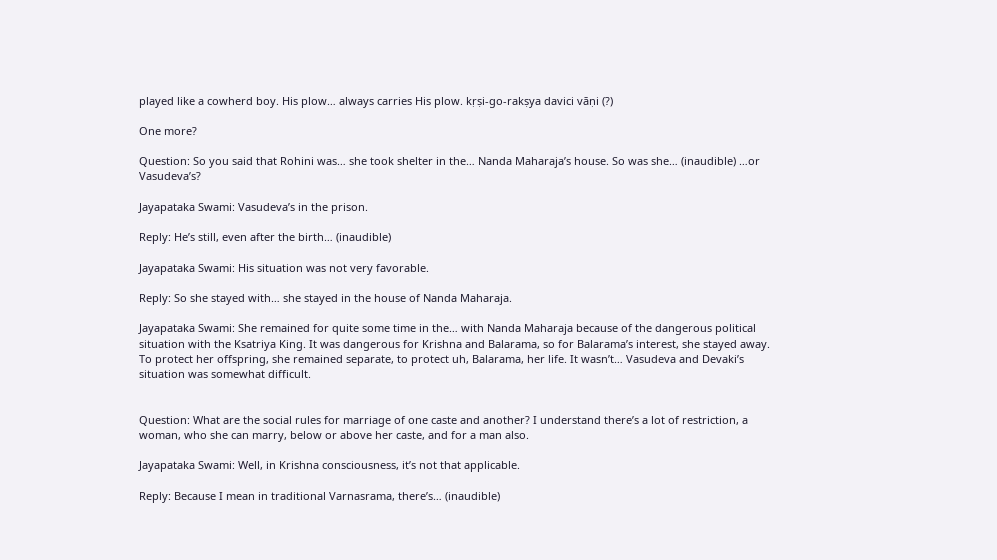played like a cowherd boy. His plow… always carries His plow. kṛṣi-go-rakṣya davici vāṇi (?)

One more?

Question: So you said that Rohini was… she took shelter in the… Nanda Maharaja’s house. So was she… (inaudible) …or Vasudeva’s?

Jayapataka Swami: Vasudeva’s in the prison.

Reply: He’s still, even after the birth… (inaudible)

Jayapataka Swami: His situation was not very favorable.

Reply: So she stayed with… she stayed in the house of Nanda Maharaja.

Jayapataka Swami: She remained for quite some time in the… with Nanda Maharaja because of the dangerous political situation with the Ksatriya King. It was dangerous for Krishna and Balarama, so for Balarama’s interest, she stayed away. To protect her offspring, she remained separate, to protect uh, Balarama, her life. It wasn’t… Vasudeva and Devaki’s situation was somewhat difficult.


Question: What are the social rules for marriage of one caste and another? I understand there’s a lot of restriction, a woman, who she can marry, below or above her caste, and for a man also.

Jayapataka Swami: Well, in Krishna consciousness, it’s not that applicable.

Reply: Because I mean in traditional Varnasrama, there’s… (inaudible)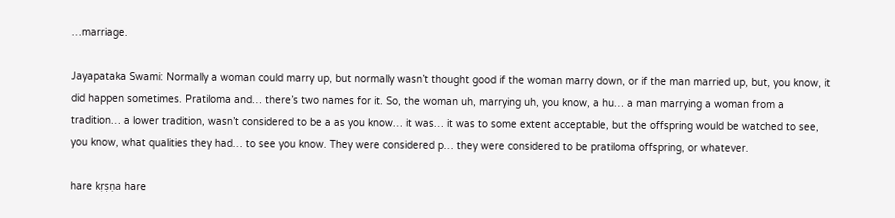…marriage.

Jayapataka Swami: Normally a woman could marry up, but normally wasn’t thought good if the woman marry down, or if the man married up, but, you know, it did happen sometimes. Pratiloma and… there’s two names for it. So, the woman uh, marrying uh, you know, a hu… a man marrying a woman from a tradition… a lower tradition, wasn’t considered to be a as you know… it was… it was to some extent acceptable, but the offspring would be watched to see, you know, what qualities they had… to see you know. They were considered p… they were considered to be pratiloma offspring, or whatever.

hare kṛṣṇa hare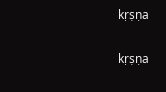kṛṣṇa

kṛṣṇa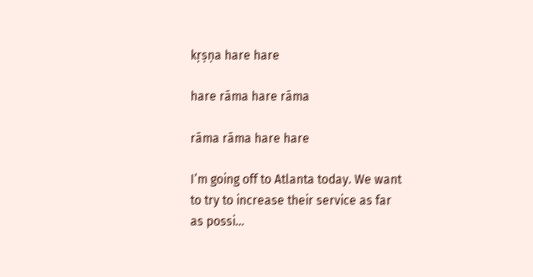kṛṣṇa hare hare

hare rāma hare rāma

rāma rāma hare hare

I’m going off to Atlanta today. We want to try to increase their service as far as possi…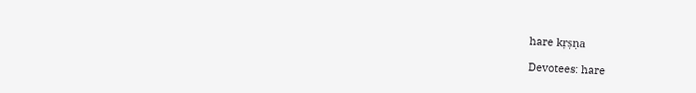hare kṛṣṇa

Devotees: hare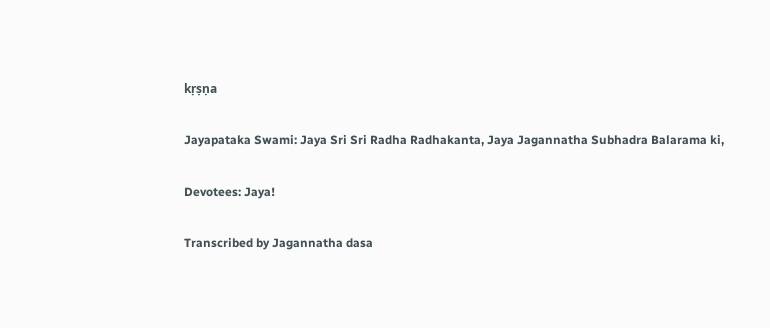kṛṣṇa

Jayapataka Swami: Jaya Sri Sri Radha Radhakanta, Jaya Jagannatha Subhadra Balarama ki,

Devotees: Jaya!

Transcribed by Jagannatha dasa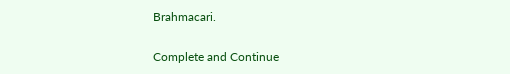Brahmacari.

Complete and Continue